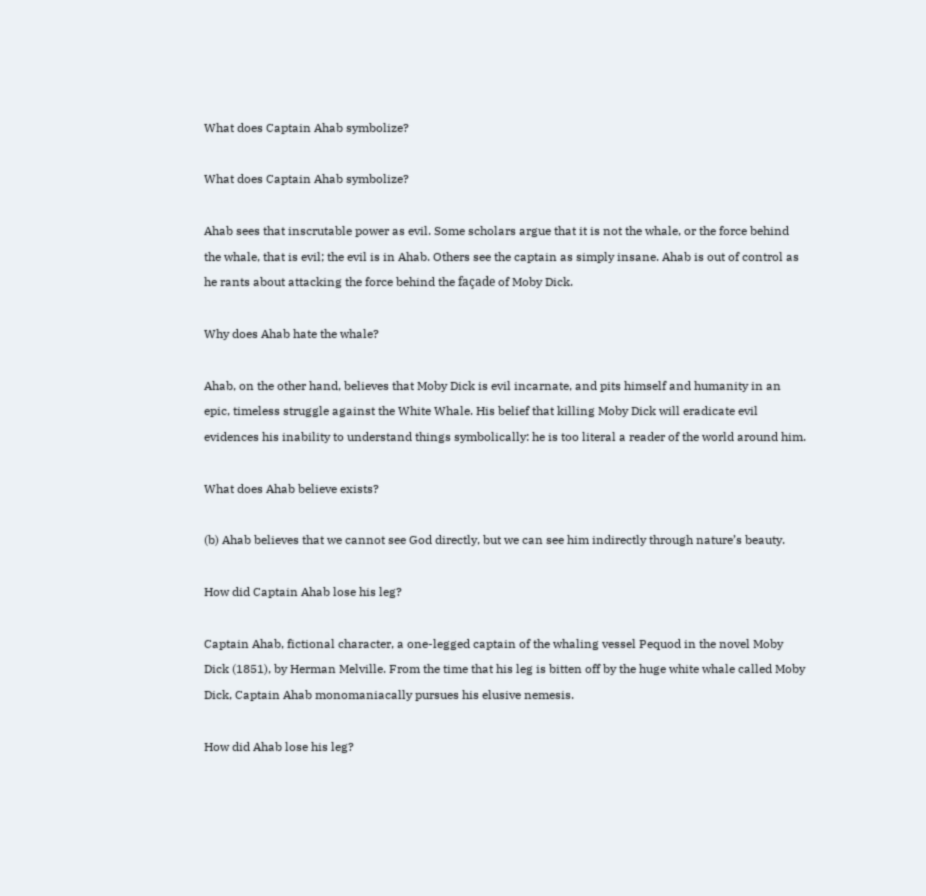What does Captain Ahab symbolize?

What does Captain Ahab symbolize?

Ahab sees that inscrutable power as evil. Some scholars argue that it is not the whale, or the force behind the whale, that is evil; the evil is in Ahab. Others see the captain as simply insane. Ahab is out of control as he rants about attacking the force behind the façade of Moby Dick.

Why does Ahab hate the whale?

Ahab, on the other hand, believes that Moby Dick is evil incarnate, and pits himself and humanity in an epic, timeless struggle against the White Whale. His belief that killing Moby Dick will eradicate evil evidences his inability to understand things symbolically: he is too literal a reader of the world around him.

What does Ahab believe exists?

(b) Ahab believes that we cannot see God directly, but we can see him indirectly through nature’s beauty.

How did Captain Ahab lose his leg?

Captain Ahab, fictional character, a one-legged captain of the whaling vessel Pequod in the novel Moby Dick (1851), by Herman Melville. From the time that his leg is bitten off by the huge white whale called Moby Dick, Captain Ahab monomaniacally pursues his elusive nemesis.

How did Ahab lose his leg?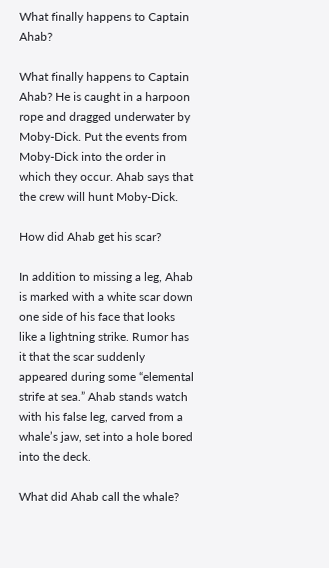What finally happens to Captain Ahab?

What finally happens to Captain Ahab? He is caught in a harpoon rope and dragged underwater by Moby-Dick. Put the events from Moby-Dick into the order in which they occur. Ahab says that the crew will hunt Moby-Dick.

How did Ahab get his scar?

In addition to missing a leg, Ahab is marked with a white scar down one side of his face that looks like a lightning strike. Rumor has it that the scar suddenly appeared during some “elemental strife at sea.” Ahab stands watch with his false leg, carved from a whale’s jaw, set into a hole bored into the deck.

What did Ahab call the whale?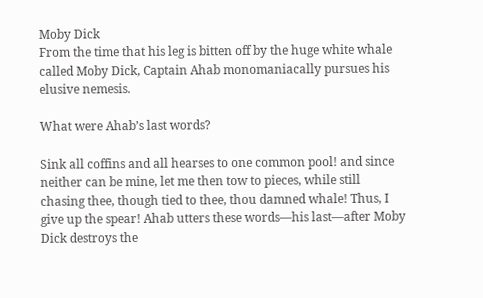Moby Dick
From the time that his leg is bitten off by the huge white whale called Moby Dick, Captain Ahab monomaniacally pursues his elusive nemesis.

What were Ahab’s last words?

Sink all coffins and all hearses to one common pool! and since neither can be mine, let me then tow to pieces, while still chasing thee, though tied to thee, thou damned whale! Thus, I give up the spear! Ahab utters these words—his last—after Moby Dick destroys the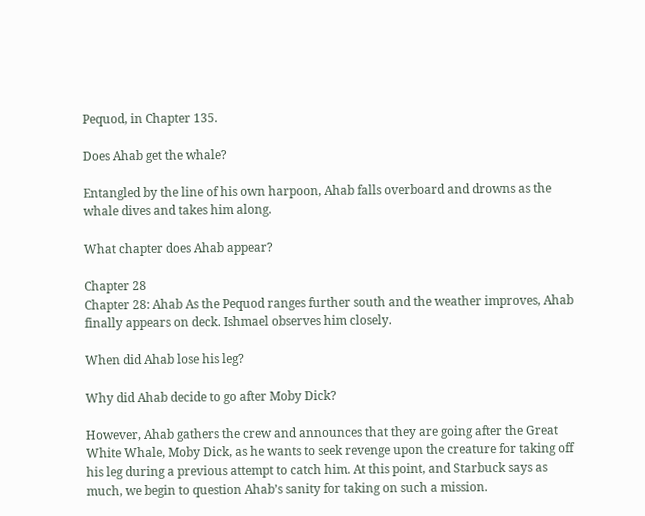Pequod, in Chapter 135.

Does Ahab get the whale?

Entangled by the line of his own harpoon, Ahab falls overboard and drowns as the whale dives and takes him along.

What chapter does Ahab appear?

Chapter 28
Chapter 28: Ahab As the Pequod ranges further south and the weather improves, Ahab finally appears on deck. Ishmael observes him closely.

When did Ahab lose his leg?

Why did Ahab decide to go after Moby Dick?

However, Ahab gathers the crew and announces that they are going after the Great White Whale, Moby Dick, as he wants to seek revenge upon the creature for taking off his leg during a previous attempt to catch him. At this point, and Starbuck says as much, we begin to question Ahab’s sanity for taking on such a mission.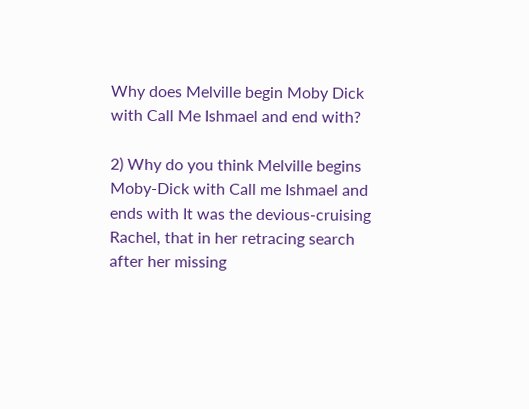Why does Melville begin Moby Dick with Call Me Ishmael and end with?

2) Why do you think Melville begins Moby-Dick with Call me Ishmael and ends with It was the devious-cruising Rachel, that in her retracing search after her missing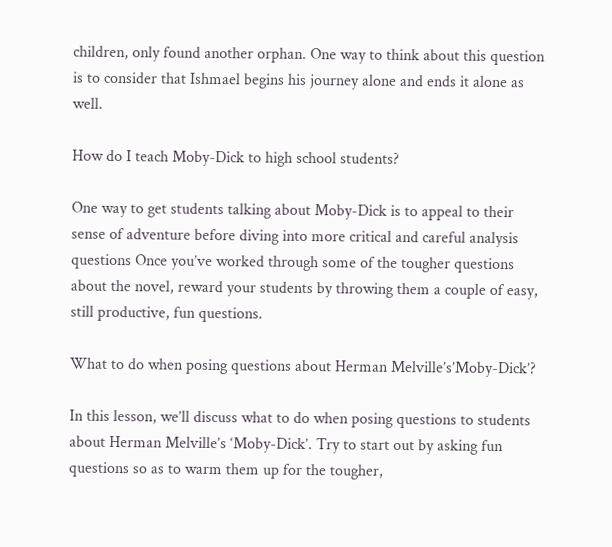children, only found another orphan. One way to think about this question is to consider that Ishmael begins his journey alone and ends it alone as well.

How do I teach Moby-Dick to high school students?

One way to get students talking about Moby-Dick is to appeal to their sense of adventure before diving into more critical and careful analysis questions Once you’ve worked through some of the tougher questions about the novel, reward your students by throwing them a couple of easy, still productive, fun questions.

What to do when posing questions about Herman Melville’s’Moby-Dick’?

In this lesson, we’ll discuss what to do when posing questions to students about Herman Melville’s ‘Moby-Dick’. Try to start out by asking fun questions so as to warm them up for the tougher,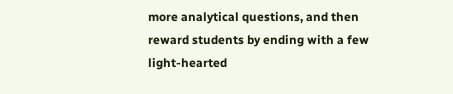more analytical questions, and then reward students by ending with a few light-hearted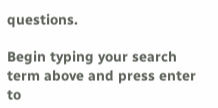questions.

Begin typing your search term above and press enter to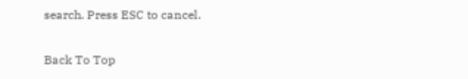search. Press ESC to cancel.

Back To Top